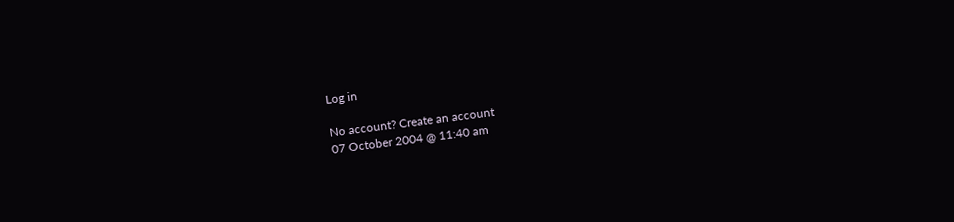Log in

No account? Create an account
07 October 2004 @ 11:40 am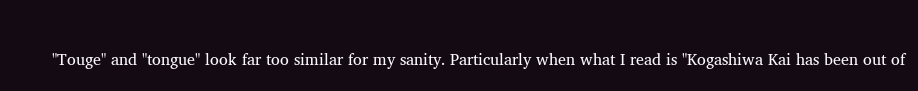"Touge" and "tongue" look far too similar for my sanity. Particularly when what I read is "Kogashiwa Kai has been out of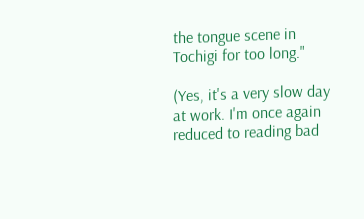the tongue scene in Tochigi for too long."

(Yes, it's a very slow day at work. I'm once again reduced to reading bad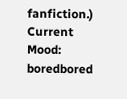fanfiction.)
Current Mood: boredbored